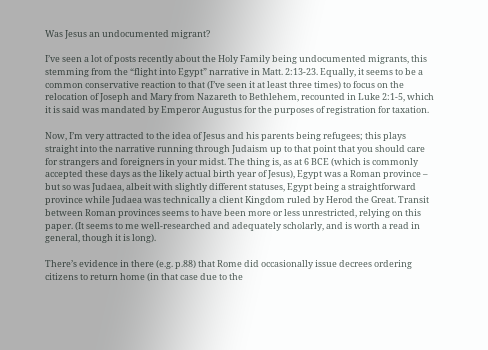Was Jesus an undocumented migrant?

I’ve seen a lot of posts recently about the Holy Family being undocumented migrants, this stemming from the “flight into Egypt” narrative in Matt. 2:13-23. Equally, it seems to be a common conservative reaction to that (I’ve seen it at least three times) to focus on the relocation of Joseph and Mary from Nazareth to Bethlehem, recounted in Luke 2:1-5, which it is said was mandated by Emperor Augustus for the purposes of registration for taxation.

Now, I’m very attracted to the idea of Jesus and his parents being refugees; this plays straight into the narrative running through Judaism up to that point that you should care for strangers and foreigners in your midst. The thing is, as at 6 BCE (which is commonly accepted these days as the likely actual birth year of Jesus), Egypt was a Roman province – but so was Judaea, albeit with slightly different statuses, Egypt being a straightforward province while Judaea was technically a client Kingdom ruled by Herod the Great. Transit between Roman provinces seems to have been more or less unrestricted, relying on this paper. (It seems to me well-researched and adequately scholarly, and is worth a read in general, though it is long).

There’s evidence in there (e.g. p.88) that Rome did occasionally issue decrees ordering citizens to return home (in that case due to the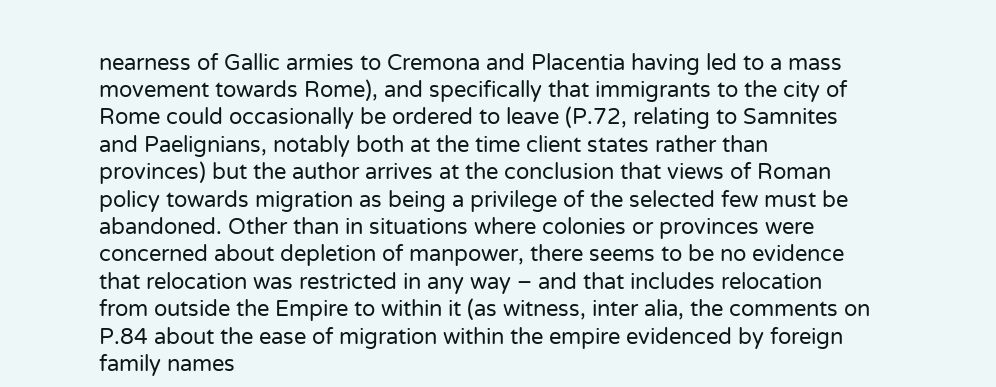nearness of Gallic armies to Cremona and Placentia having led to a mass movement towards Rome), and specifically that immigrants to the city of Rome could occasionally be ordered to leave (P.72, relating to Samnites and Paelignians, notably both at the time client states rather than provinces) but the author arrives at the conclusion that views of Roman policy towards migration as being a privilege of the selected few must be abandoned. Other than in situations where colonies or provinces were concerned about depletion of manpower, there seems to be no evidence that relocation was restricted in any way – and that includes relocation from outside the Empire to within it (as witness, inter alia, the comments on P.84 about the ease of migration within the empire evidenced by foreign family names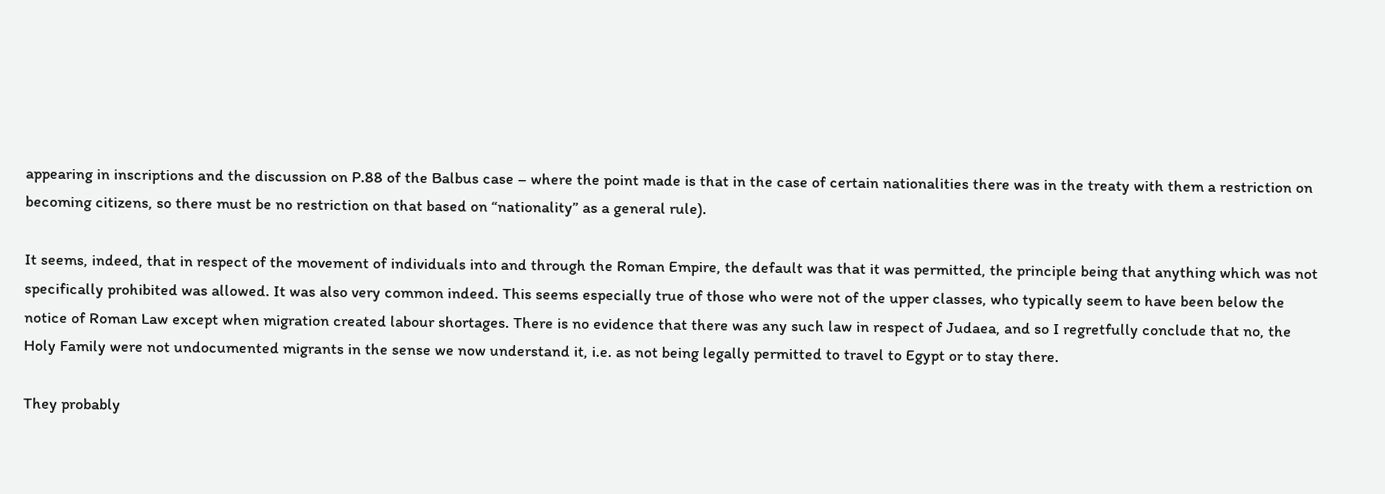appearing in inscriptions and the discussion on P.88 of the Balbus case – where the point made is that in the case of certain nationalities there was in the treaty with them a restriction on becoming citizens, so there must be no restriction on that based on “nationality” as a general rule).

It seems, indeed, that in respect of the movement of individuals into and through the Roman Empire, the default was that it was permitted, the principle being that anything which was not specifically prohibited was allowed. It was also very common indeed. This seems especially true of those who were not of the upper classes, who typically seem to have been below the notice of Roman Law except when migration created labour shortages. There is no evidence that there was any such law in respect of Judaea, and so I regretfully conclude that no, the Holy Family were not undocumented migrants in the sense we now understand it, i.e. as not being legally permitted to travel to Egypt or to stay there.

They probably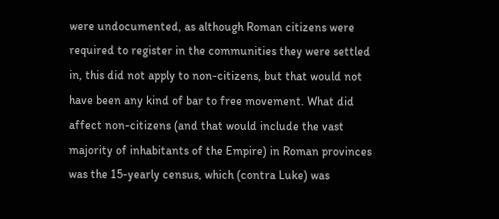were undocumented, as although Roman citizens were required to register in the communities they were settled in, this did not apply to non-citizens, but that would not have been any kind of bar to free movement. What did affect non-citizens (and that would include the vast majority of inhabitants of the Empire) in Roman provinces was the 15-yearly census, which (contra Luke) was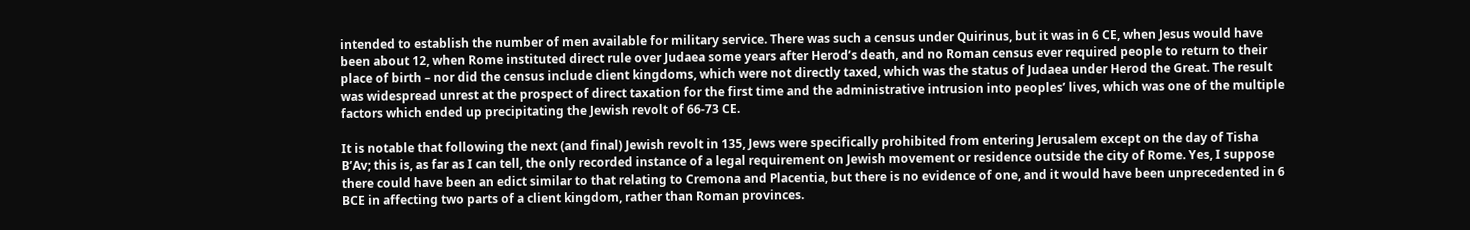intended to establish the number of men available for military service. There was such a census under Quirinus, but it was in 6 CE, when Jesus would have been about 12, when Rome instituted direct rule over Judaea some years after Herod’s death, and no Roman census ever required people to return to their place of birth – nor did the census include client kingdoms, which were not directly taxed, which was the status of Judaea under Herod the Great. The result was widespread unrest at the prospect of direct taxation for the first time and the administrative intrusion into peoples’ lives, which was one of the multiple factors which ended up precipitating the Jewish revolt of 66-73 CE.

It is notable that following the next (and final) Jewish revolt in 135, Jews were specifically prohibited from entering Jerusalem except on the day of Tisha B’Av; this is, as far as I can tell, the only recorded instance of a legal requirement on Jewish movement or residence outside the city of Rome. Yes, I suppose there could have been an edict similar to that relating to Cremona and Placentia, but there is no evidence of one, and it would have been unprecedented in 6 BCE in affecting two parts of a client kingdom, rather than Roman provinces.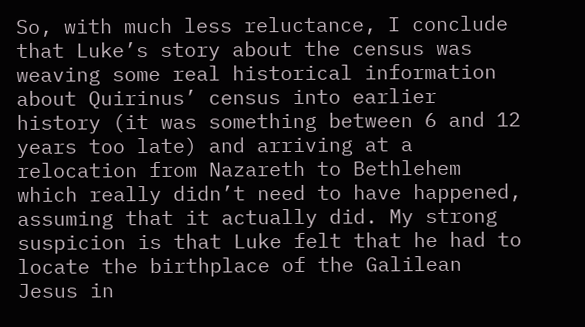So, with much less reluctance, I conclude that Luke’s story about the census was weaving some real historical information about Quirinus’ census into earlier history (it was something between 6 and 12 years too late) and arriving at a relocation from Nazareth to Bethlehem which really didn’t need to have happened, assuming that it actually did. My strong suspicion is that Luke felt that he had to locate the birthplace of the Galilean Jesus in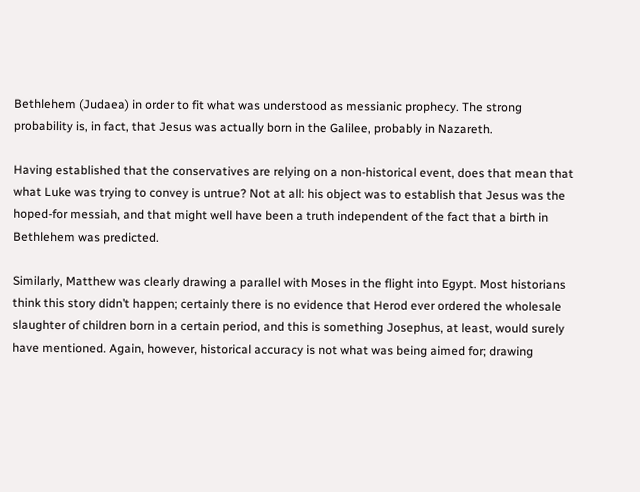Bethlehem (Judaea) in order to fit what was understood as messianic prophecy. The strong probability is, in fact, that Jesus was actually born in the Galilee, probably in Nazareth.

Having established that the conservatives are relying on a non-historical event, does that mean that what Luke was trying to convey is untrue? Not at all: his object was to establish that Jesus was the hoped-for messiah, and that might well have been a truth independent of the fact that a birth in Bethlehem was predicted.

Similarly, Matthew was clearly drawing a parallel with Moses in the flight into Egypt. Most historians think this story didn’t happen; certainly there is no evidence that Herod ever ordered the wholesale slaughter of children born in a certain period, and this is something Josephus, at least, would surely have mentioned. Again, however, historical accuracy is not what was being aimed for; drawing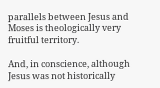parallels between Jesus and Moses is theologically very fruitful territory.

And, in conscience, although Jesus was not historically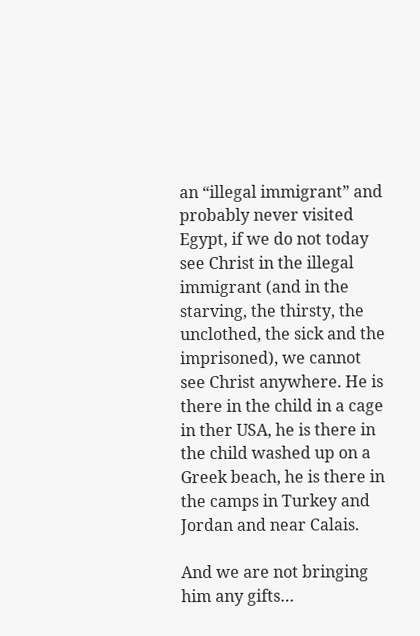an “illegal immigrant” and probably never visited Egypt, if we do not today see Christ in the illegal immigrant (and in the starving, the thirsty, the unclothed, the sick and the imprisoned), we cannot see Christ anywhere. He is there in the child in a cage in ther USA, he is there in the child washed up on a Greek beach, he is there in the camps in Turkey and Jordan and near Calais.

And we are not bringing him any gifts…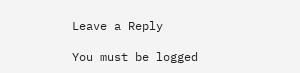Leave a Reply

You must be logged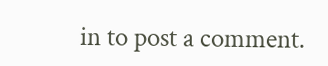in to post a comment.